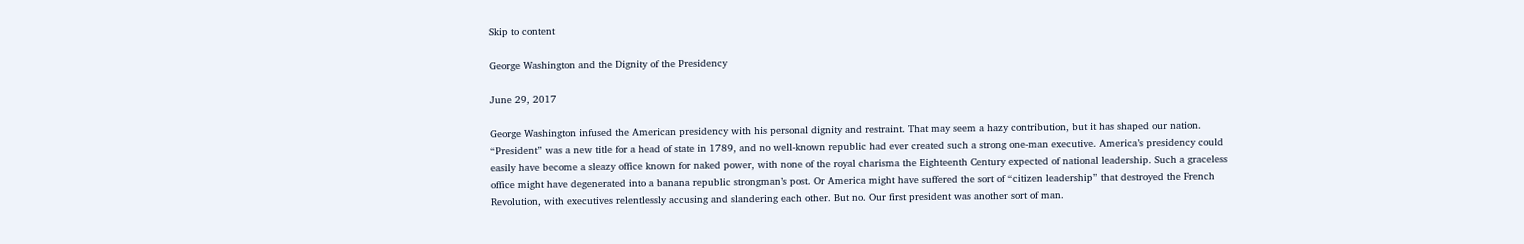Skip to content

George Washington and the Dignity of the Presidency

June 29, 2017

George Washington infused the American presidency with his personal dignity and restraint. That may seem a hazy contribution, but it has shaped our nation. “President” was a new title for a head of state in 1789, and no well-known republic had ever created such a strong one-man executive. America’s presidency could easily have become a sleazy office known for naked power, with none of the royal charisma the Eighteenth Century expected of national leadership. Such a graceless office might have degenerated into a banana republic strongman’s post. Or America might have suffered the sort of “citizen leadership” that destroyed the French Revolution, with executives relentlessly accusing and slandering each other. But no. Our first president was another sort of man.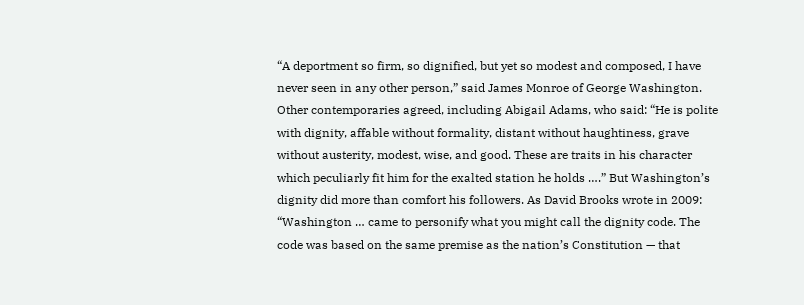“A deportment so firm, so dignified, but yet so modest and composed, I have never seen in any other person,” said James Monroe of George Washington. Other contemporaries agreed, including Abigail Adams, who said: “He is polite with dignity, affable without formality, distant without haughtiness, grave without austerity, modest, wise, and good. These are traits in his character which peculiarly fit him for the exalted station he holds ….” But Washington’s dignity did more than comfort his followers. As David Brooks wrote in 2009: “Washington … came to personify what you might call the dignity code. The code was based on the same premise as the nation’s Constitution — that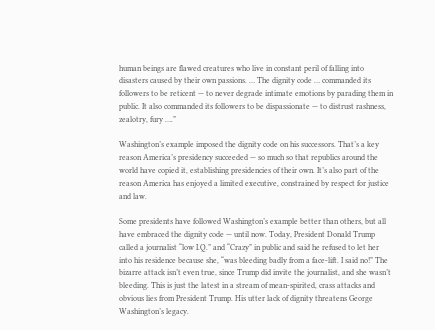human beings are flawed creatures who live in constant peril of falling into disasters caused by their own passions. … The dignity code … commanded its followers to be reticent — to never degrade intimate emotions by parading them in public. It also commanded its followers to be dispassionate — to distrust rashness, zealotry, fury ….”

Washington’s example imposed the dignity code on his successors. That’s a key reason America’s presidency succeeded — so much so that republics around the world have copied it, establishing presidencies of their own. It’s also part of the reason America has enjoyed a limited executive, constrained by respect for justice and law.

Some presidents have followed Washington’s example better than others, but all have embraced the dignity code — until now. Today, President Donald Trump called a journalist “low I.Q.” and “Crazy” in public and said he refused to let her into his residence because she, “was bleeding badly from a face-lift. I said no!” The bizarre attack isn’t even true, since Trump did invite the journalist, and she wasn’t bleeding. This is just the latest in a stream of mean-spirited, crass attacks and obvious lies from President Trump. His utter lack of dignity threatens George Washington’s legacy.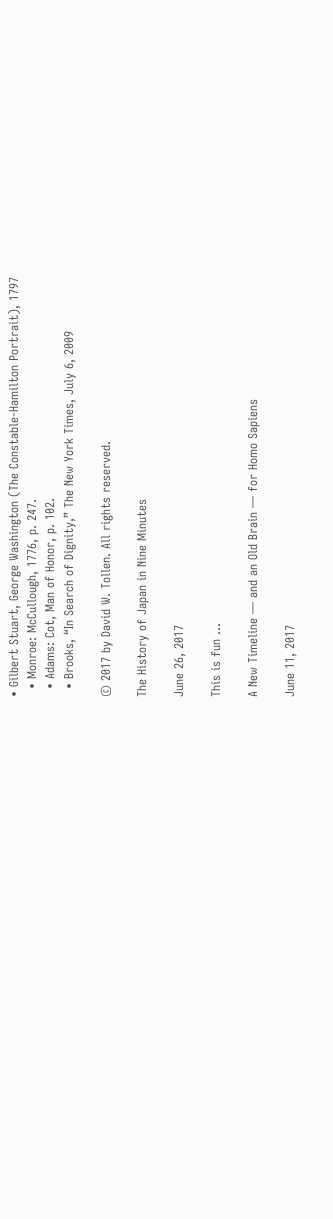• Gilbert Stuart, George Washington (The Constable-Hamilton Portrait), 1797
  • Monroe: McCullough, 1776, p. 247.
  • Adams: Cot, Man of Honor, p. 102.
  • Brooks, “In Search of Dignity,” The New York Times, July 6, 2009

© 2017 by David W. Tollen. All rights reserved.

The History of Japan in Nine Minutes

June 26, 2017

This is fun …

A New Timeline — and an Old Brain — for Homo Sapiens

June 11, 2017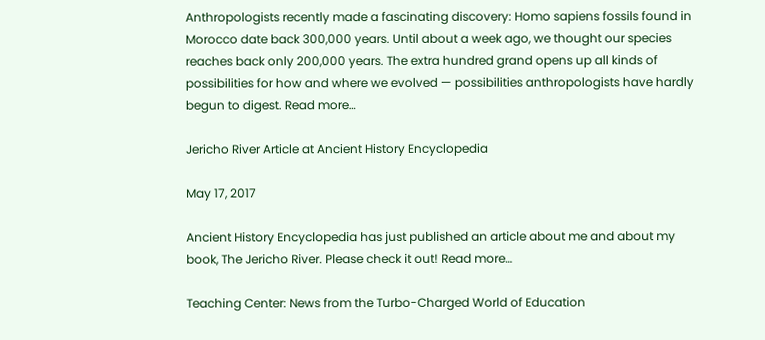Anthropologists recently made a fascinating discovery: Homo sapiens fossils found in Morocco date back 300,000 years. Until about a week ago, we thought our species reaches back only 200,000 years. The extra hundred grand opens up all kinds of possibilities for how and where we evolved — possibilities anthropologists have hardly begun to digest. Read more…

Jericho River Article at Ancient History Encyclopedia

May 17, 2017

Ancient History Encyclopedia has just published an article about me and about my book, The Jericho River. Please check it out! Read more…

Teaching Center: News from the Turbo-Charged World of Education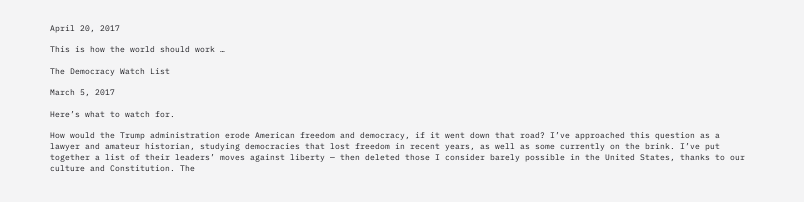April 20, 2017

This is how the world should work …

The Democracy Watch List

March 5, 2017

Here’s what to watch for.

How would the Trump administration erode American freedom and democracy, if it went down that road? I’ve approached this question as a lawyer and amateur historian, studying democracies that lost freedom in recent years, as well as some currently on the brink. I’ve put together a list of their leaders’ moves against liberty — then deleted those I consider barely possible in the United States, thanks to our culture and Constitution. The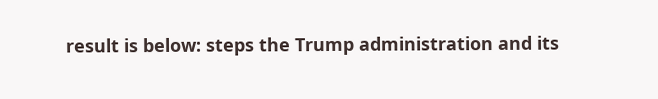result is below: steps the Trump administration and its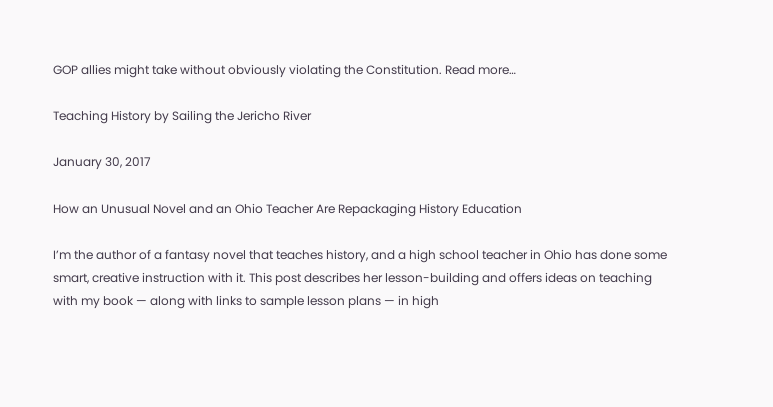GOP allies might take without obviously violating the Constitution. Read more…

Teaching History by Sailing the Jericho River

January 30, 2017

How an Unusual Novel and an Ohio Teacher Are Repackaging History Education

I’m the author of a fantasy novel that teaches history, and a high school teacher in Ohio has done some smart, creative instruction with it. This post describes her lesson-building and offers ideas on teaching with my book — along with links to sample lesson plans — in high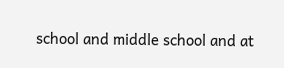school and middle school and at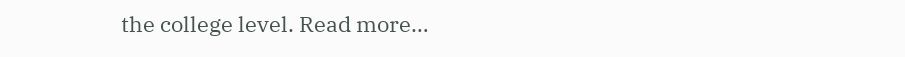the college level. Read more…